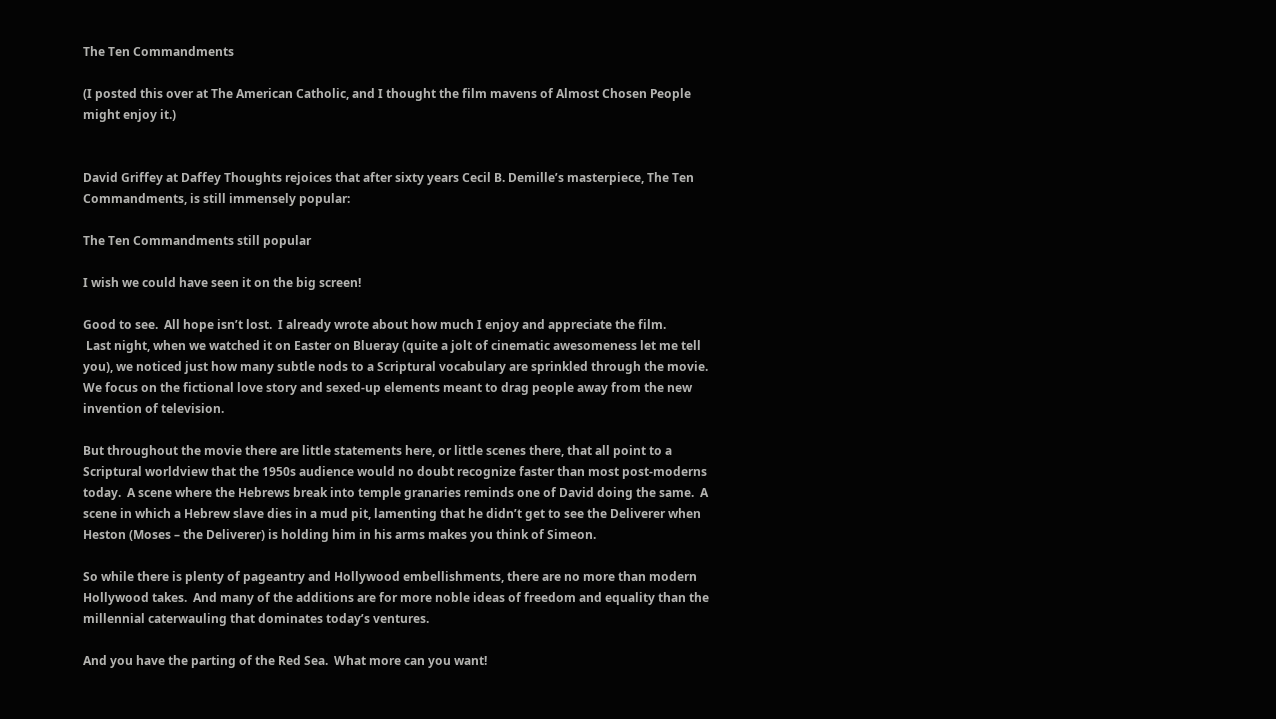The Ten Commandments

(I posted this over at The American Catholic, and I thought the film mavens of Almost Chosen People might enjoy it.)


David Griffey at Daffey Thoughts rejoices that after sixty years Cecil B. Demille’s masterpiece, The Ten Commandments, is still immensely popular:

The Ten Commandments still popular

I wish we could have seen it on the big screen!

Good to see.  All hope isn’t lost.  I already wrote about how much I enjoy and appreciate the film.
 Last night, when we watched it on Easter on Blueray (quite a jolt of cinematic awesomeness let me tell you), we noticed just how many subtle nods to a Scriptural vocabulary are sprinkled through the movie.  We focus on the fictional love story and sexed-up elements meant to drag people away from the new invention of television.

But throughout the movie there are little statements here, or little scenes there, that all point to a Scriptural worldview that the 1950s audience would no doubt recognize faster than most post-moderns today.  A scene where the Hebrews break into temple granaries reminds one of David doing the same.  A scene in which a Hebrew slave dies in a mud pit, lamenting that he didn’t get to see the Deliverer when Heston (Moses – the Deliverer) is holding him in his arms makes you think of Simeon.

So while there is plenty of pageantry and Hollywood embellishments, there are no more than modern Hollywood takes.  And many of the additions are for more noble ideas of freedom and equality than the millennial caterwauling that dominates today’s ventures.

And you have the parting of the Red Sea.  What more can you want!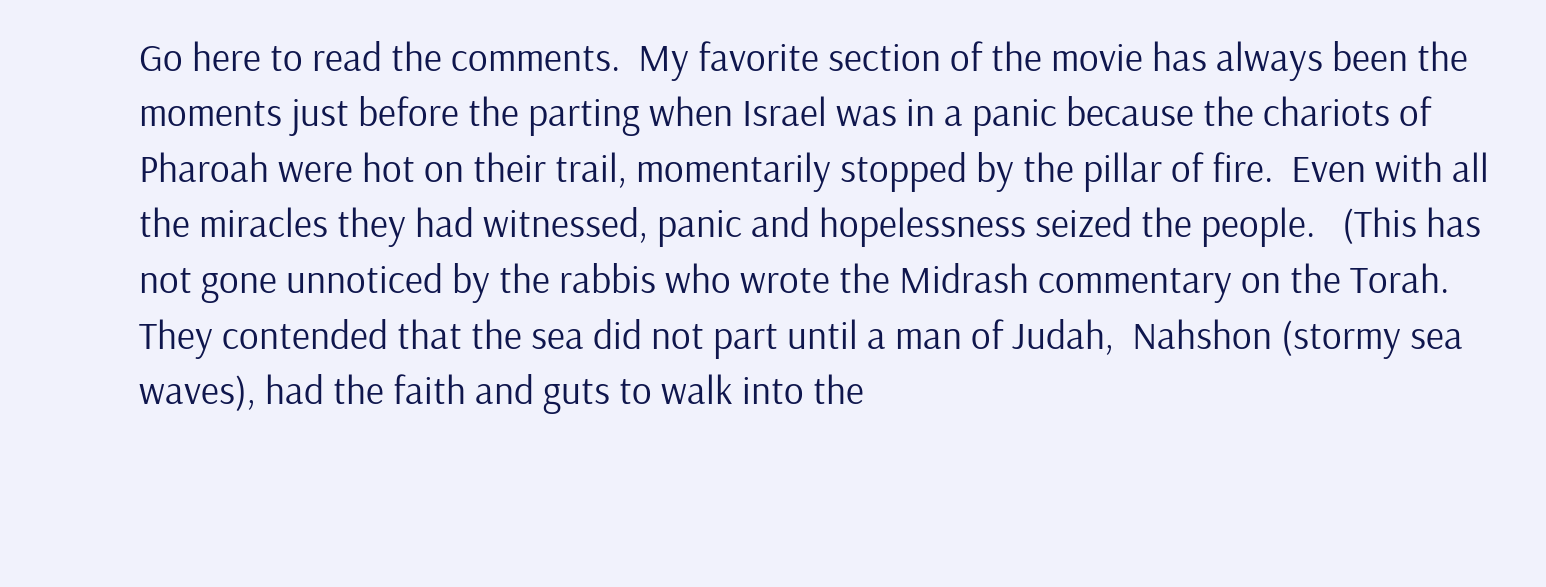Go here to read the comments.  My favorite section of the movie has always been the moments just before the parting when Israel was in a panic because the chariots of Pharoah were hot on their trail, momentarily stopped by the pillar of fire.  Even with all the miracles they had witnessed, panic and hopelessness seized the people.   (This has not gone unnoticed by the rabbis who wrote the Midrash commentary on the Torah.  They contended that the sea did not part until a man of Judah,  Nahshon (stormy sea waves), had the faith and guts to walk into the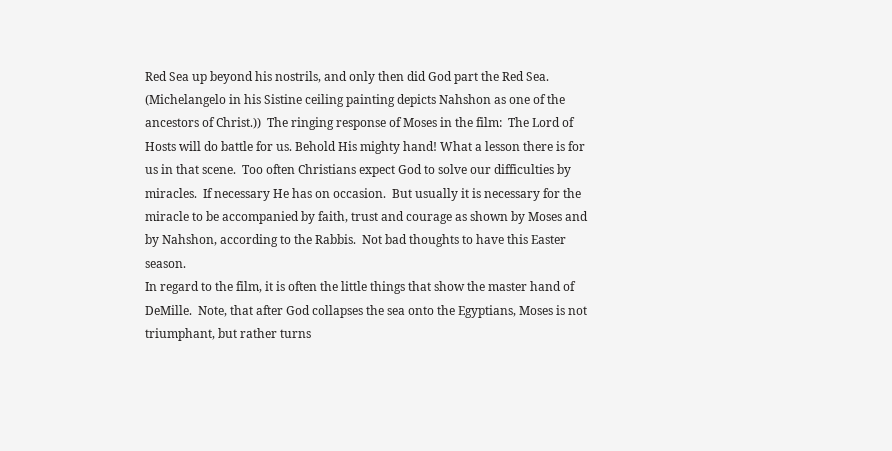Red Sea up beyond his nostrils, and only then did God part the Red Sea.  (Michelangelo in his Sistine ceiling painting depicts Nahshon as one of the ancestors of Christ.))  The ringing response of Moses in the film:  The Lord of Hosts will do battle for us. Behold His mighty hand! What a lesson there is for us in that scene.  Too often Christians expect God to solve our difficulties by miracles.  If necessary He has on occasion.  But usually it is necessary for the miracle to be accompanied by faith, trust and courage as shown by Moses and by Nahshon, according to the Rabbis.  Not bad thoughts to have this Easter season.
In regard to the film, it is often the little things that show the master hand of DeMille.  Note, that after God collapses the sea onto the Egyptians, Moses is not triumphant, but rather turns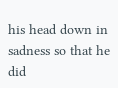his head down in sadness so that he did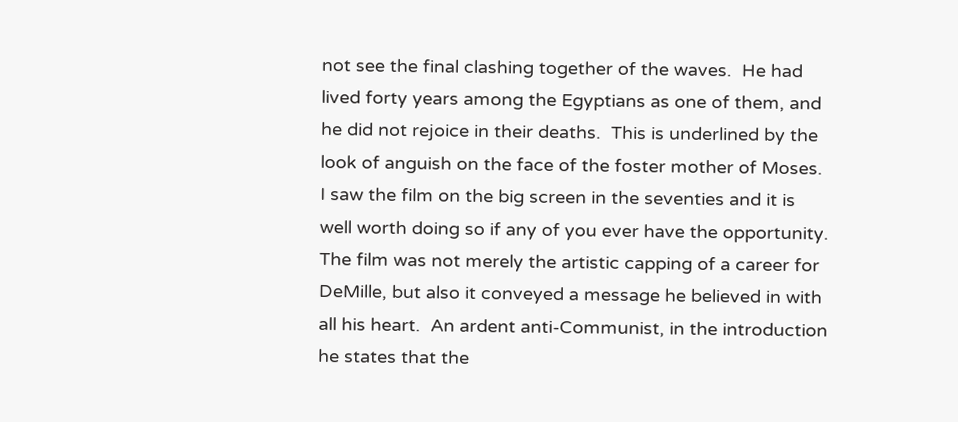not see the final clashing together of the waves.  He had lived forty years among the Egyptians as one of them, and he did not rejoice in their deaths.  This is underlined by the look of anguish on the face of the foster mother of Moses.  I saw the film on the big screen in the seventies and it is well worth doing so if any of you ever have the opportunity.  The film was not merely the artistic capping of a career for DeMille, but also it conveyed a message he believed in with all his heart.  An ardent anti-Communist, in the introduction he states that the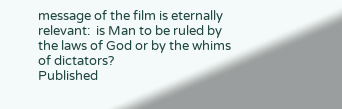message of the film is eternally relevant:  is Man to be ruled by the laws of God or by the whims of dictators?
Published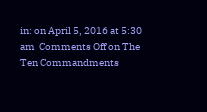in: on April 5, 2016 at 5:30 am  Comments Off on The Ten Commandments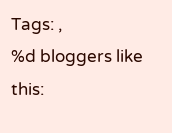Tags: ,
%d bloggers like this: